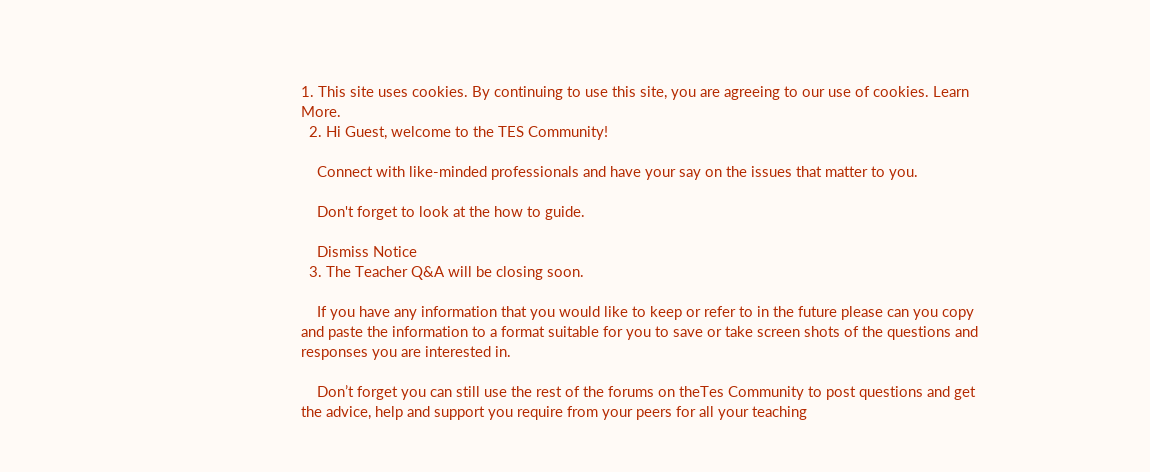1. This site uses cookies. By continuing to use this site, you are agreeing to our use of cookies. Learn More.
  2. Hi Guest, welcome to the TES Community!

    Connect with like-minded professionals and have your say on the issues that matter to you.

    Don't forget to look at the how to guide.

    Dismiss Notice
  3. The Teacher Q&A will be closing soon.

    If you have any information that you would like to keep or refer to in the future please can you copy and paste the information to a format suitable for you to save or take screen shots of the questions and responses you are interested in.

    Don’t forget you can still use the rest of the forums on theTes Community to post questions and get the advice, help and support you require from your peers for all your teaching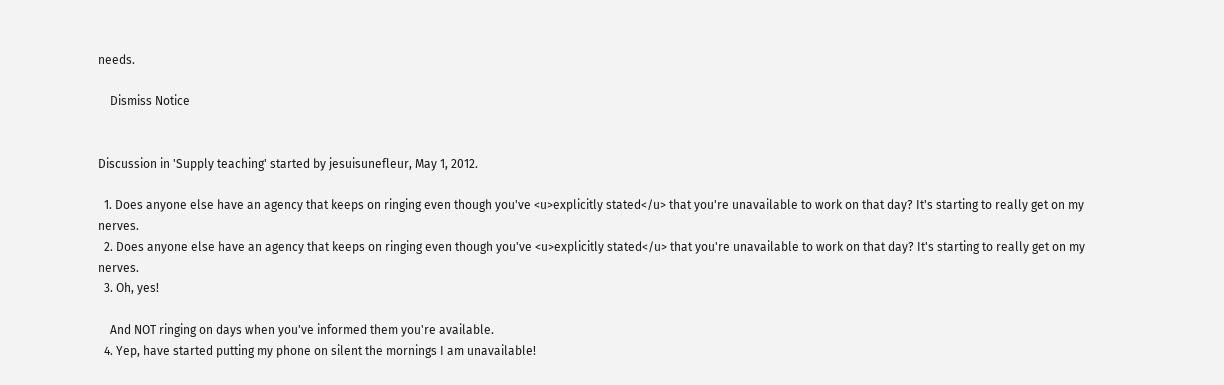needs.

    Dismiss Notice


Discussion in 'Supply teaching' started by jesuisunefleur, May 1, 2012.

  1. Does anyone else have an agency that keeps on ringing even though you've <u>explicitly stated</u> that you're unavailable to work on that day? It's starting to really get on my nerves.
  2. Does anyone else have an agency that keeps on ringing even though you've <u>explicitly stated</u> that you're unavailable to work on that day? It's starting to really get on my nerves.
  3. Oh, yes!

    And NOT ringing on days when you've informed them you're available.
  4. Yep, have started putting my phone on silent the mornings I am unavailable!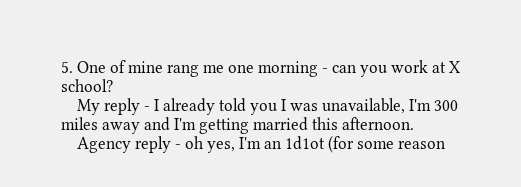5. One of mine rang me one morning - can you work at X school?
    My reply - I already told you I was unavailable, I'm 300 miles away and I'm getting married this afternoon.
    Agency reply - oh yes, I'm an 1d1ot (for some reason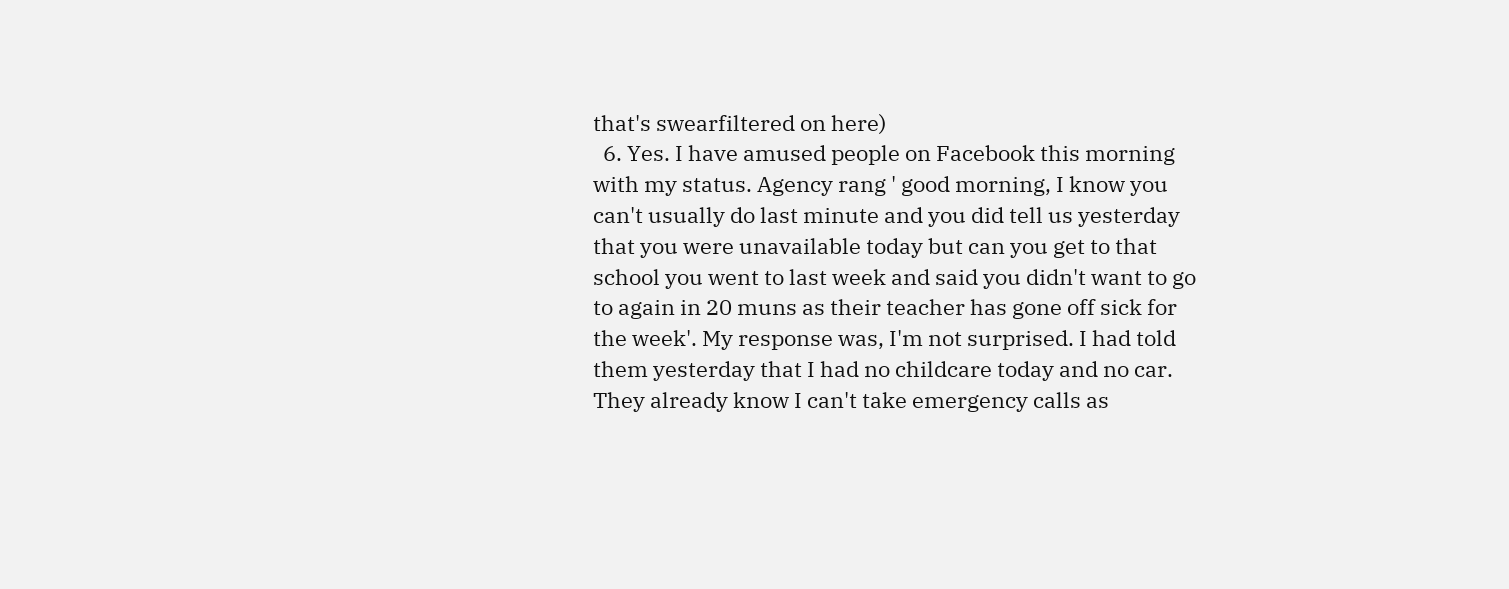that's swearfiltered on here)
  6. Yes. I have amused people on Facebook this morning with my status. Agency rang ' good morning, I know you can't usually do last minute and you did tell us yesterday that you were unavailable today but can you get to that school you went to last week and said you didn't want to go to again in 20 muns as their teacher has gone off sick for the week'. My response was, I'm not surprised. I had told them yesterday that I had no childcare today and no car. They already know I can't take emergency calls as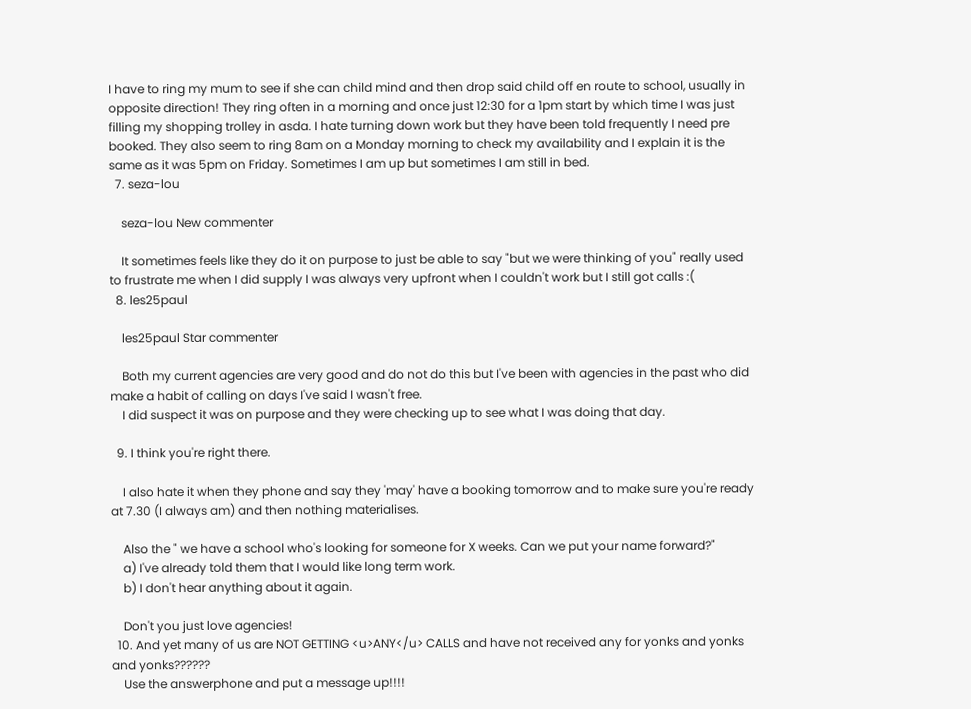I have to ring my mum to see if she can child mind and then drop said child off en route to school, usually in opposite direction! They ring often in a morning and once just 12:30 for a 1pm start by which time I was just filling my shopping trolley in asda. I hate turning down work but they have been told frequently I need pre booked. They also seem to ring 8am on a Monday morning to check my availability and I explain it is the same as it was 5pm on Friday. Sometimes I am up but sometimes I am still in bed.
  7. seza-lou

    seza-lou New commenter

    It sometimes feels like they do it on purpose to just be able to say "but we were thinking of you" really used to frustrate me when I did supply I was always very upfront when I couldn't work but I still got calls :(
  8. les25paul

    les25paul Star commenter

    Both my current agencies are very good and do not do this but I've been with agencies in the past who did make a habit of calling on days I've said I wasn't free.
    I did suspect it was on purpose and they were checking up to see what I was doing that day.

  9. I think you're right there.

    I also hate it when they phone and say they 'may' have a booking tomorrow and to make sure you're ready at 7.30 (I always am) and then nothing materialises.

    Also the " we have a school who's looking for someone for X weeks. Can we put your name forward?"
    a) I've already told them that I would like long term work.
    b) I don't hear anything about it again.

    Don't you just love agencies!
  10. And yet many of us are NOT GETTING <u>ANY</u> CALLS and have not received any for yonks and yonks and yonks??????
    Use the answerphone and put a message up!!!!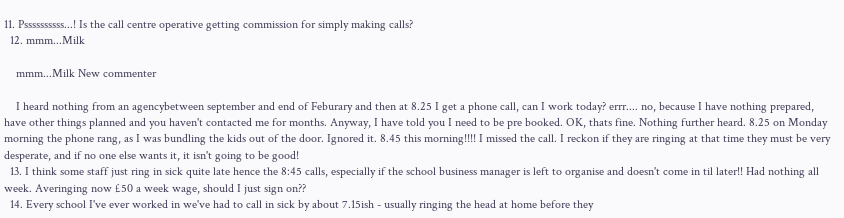11. Pssssssssss...! Is the call centre operative getting commission for simply making calls?
  12. mmm...Milk

    mmm...Milk New commenter

    I heard nothing from an agencybetween september and end of Feburary and then at 8.25 I get a phone call, can I work today? errr.... no, because I have nothing prepared, have other things planned and you haven't contacted me for months. Anyway, I have told you I need to be pre booked. OK, thats fine. Nothing further heard. 8.25 on Monday morning the phone rang, as I was bundling the kids out of the door. Ignored it. 8.45 this morning!!!! I missed the call. I reckon if they are ringing at that time they must be very desperate, and if no one else wants it, it isn't going to be good!
  13. I think some staff just ring in sick quite late hence the 8:45 calls, especially if the school business manager is left to organise and doesn't come in til later!! Had nothing all week. Averinging now £50 a week wage, should I just sign on??
  14. Every school I've ever worked in we've had to call in sick by about 7.15ish - usually ringing the head at home before they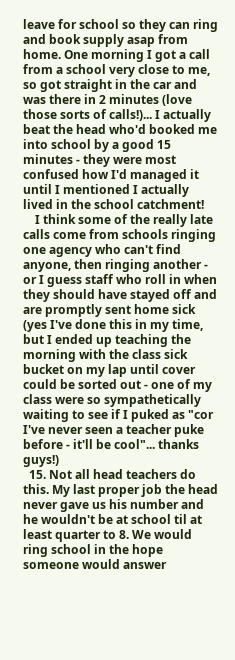leave for school so they can ring and book supply asap from home. One morning I got a call from a school very close to me, so got straight in the car and was there in 2 minutes (love those sorts of calls!)... I actually beat the head who'd booked me into school by a good 15 minutes - they were most confused how I'd managed it until I mentioned I actually lived in the school catchment!
    I think some of the really late calls come from schools ringing one agency who can't find anyone, then ringing another - or I guess staff who roll in when they should have stayed off and are promptly sent home sick (yes I've done this in my time, but I ended up teaching the morning with the class sick bucket on my lap until cover could be sorted out - one of my class were so sympathetically waiting to see if I puked as "cor I've never seen a teacher puke before - it'll be cool"... thanks guys!)
  15. Not all head teachers do this. My last proper job the head never gave us his number and he wouldn't be at school til at least quarter to 8. We would ring school in the hope someone would answer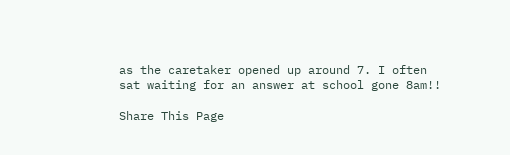as the caretaker opened up around 7. I often sat waiting for an answer at school gone 8am!!

Share This Page